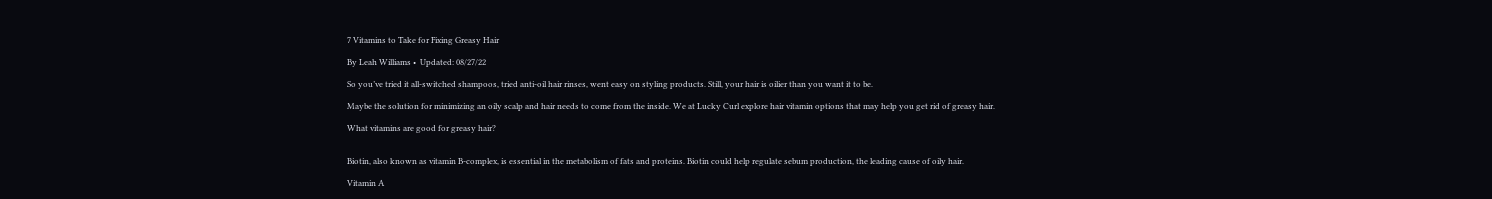7 Vitamins to Take for Fixing Greasy Hair

By Leah Williams •  Updated: 08/27/22

So you’ve tried it all-switched shampoos, tried anti-oil hair rinses, went easy on styling products. Still, your hair is oilier than you want it to be.

Maybe the solution for minimizing an oily scalp and hair needs to come from the inside. We at Lucky Curl explore hair vitamin options that may help you get rid of greasy hair.

What vitamins are good for greasy hair?


Biotin, also known as vitamin B-complex, is essential in the metabolism of fats and proteins. Biotin could help regulate sebum production, the leading cause of oily hair.

Vitamin A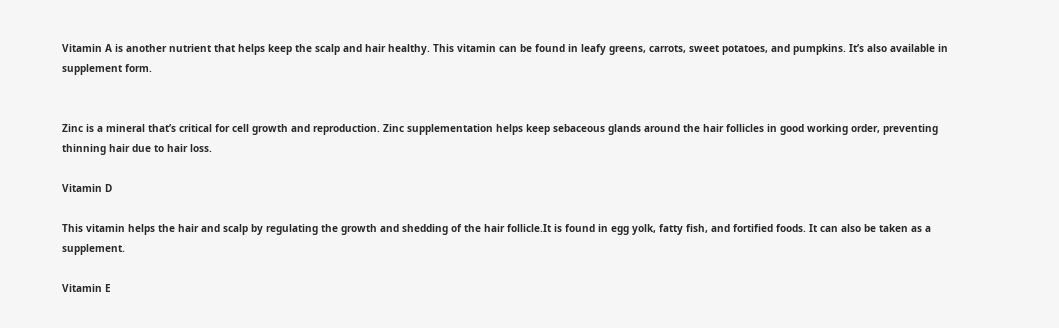Vitamin A is another nutrient that helps keep the scalp and hair healthy. This vitamin can be found in leafy greens, carrots, sweet potatoes, and pumpkins. It’s also available in supplement form.


Zinc is a mineral that’s critical for cell growth and reproduction. Zinc supplementation helps keep sebaceous glands around the hair follicles in good working order, preventing thinning hair due to hair loss.

Vitamin D

This vitamin helps the hair and scalp by regulating the growth and shedding of the hair follicle.It is found in egg yolk, fatty fish, and fortified foods. It can also be taken as a supplement.

Vitamin E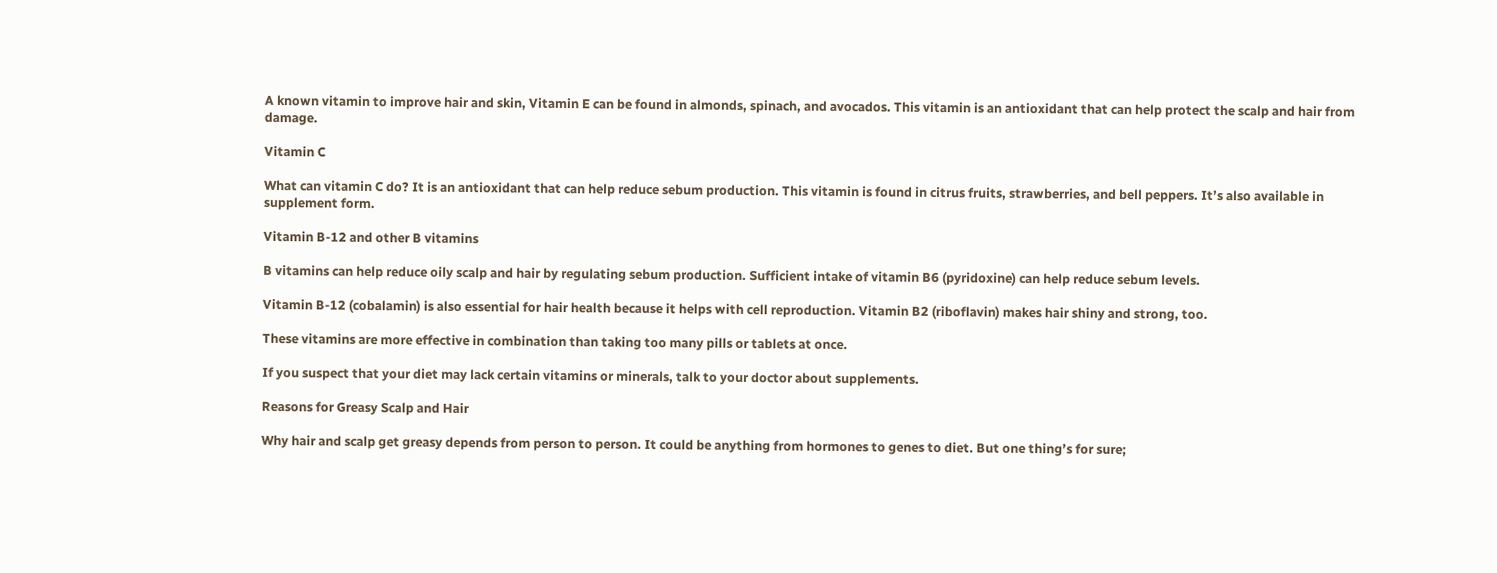A known vitamin to improve hair and skin, Vitamin E can be found in almonds, spinach, and avocados. This vitamin is an antioxidant that can help protect the scalp and hair from damage.

Vitamin C

What can vitamin C do? It is an antioxidant that can help reduce sebum production. This vitamin is found in citrus fruits, strawberries, and bell peppers. It’s also available in supplement form.

Vitamin B-12 and other B vitamins

B vitamins can help reduce oily scalp and hair by regulating sebum production. Sufficient intake of vitamin B6 (pyridoxine) can help reduce sebum levels.

Vitamin B-12 (cobalamin) is also essential for hair health because it helps with cell reproduction. Vitamin B2 (riboflavin) makes hair shiny and strong, too.

These vitamins are more effective in combination than taking too many pills or tablets at once.

If you suspect that your diet may lack certain vitamins or minerals, talk to your doctor about supplements.

Reasons for Greasy Scalp and Hair

Why hair and scalp get greasy depends from person to person. It could be anything from hormones to genes to diet. But one thing’s for sure;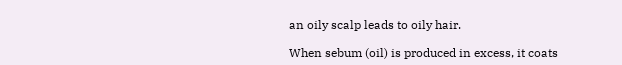an oily scalp leads to oily hair.

When sebum (oil) is produced in excess, it coats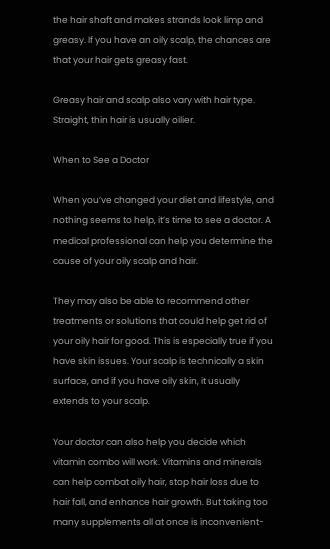the hair shaft and makes strands look limp and greasy. If you have an oily scalp, the chances are that your hair gets greasy fast.

Greasy hair and scalp also vary with hair type. Straight, thin hair is usually oilier.

When to See a Doctor

When you’ve changed your diet and lifestyle, and nothing seems to help, it’s time to see a doctor. A medical professional can help you determine the cause of your oily scalp and hair.

They may also be able to recommend other treatments or solutions that could help get rid of your oily hair for good. This is especially true if you have skin issues. Your scalp is technically a skin surface, and if you have oily skin, it usually extends to your scalp.

Your doctor can also help you decide which vitamin combo will work. Vitamins and minerals can help combat oily hair, stop hair loss due to hair fall, and enhance hair growth. But taking too many supplements all at once is inconvenient-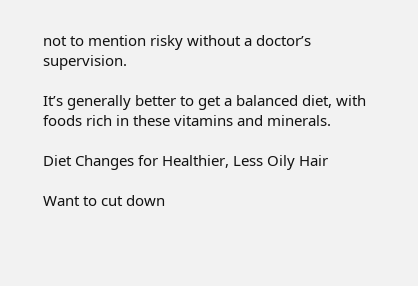not to mention risky without a doctor’s supervision.

It’s generally better to get a balanced diet, with foods rich in these vitamins and minerals.

Diet Changes for Healthier, Less Oily Hair

Want to cut down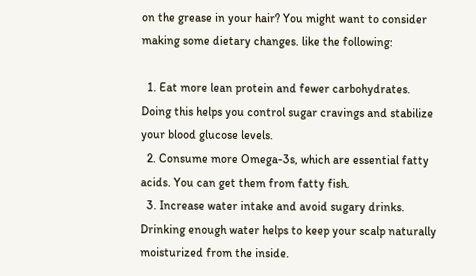on the grease in your hair? You might want to consider making some dietary changes. like the following:

  1. Eat more lean protein and fewer carbohydrates. Doing this helps you control sugar cravings and stabilize your blood glucose levels.
  2. Consume more Omega-3s, which are essential fatty acids. You can get them from fatty fish.
  3. Increase water intake and avoid sugary drinks. Drinking enough water helps to keep your scalp naturally moisturized from the inside.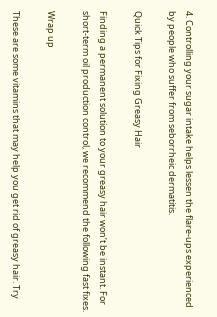4. Controlling your sugar intake helps lessen the flare-ups experienced by people who suffer from seborrheic dermatitis.

Quick Tips for Fixing Greasy Hair

Finding a permanent solution to your greasy hair won’t be instant. For short-term oil production control, we recommend the following fast fixes.

Wrap up

These are some vitamins that may help you get rid of greasy hair. Try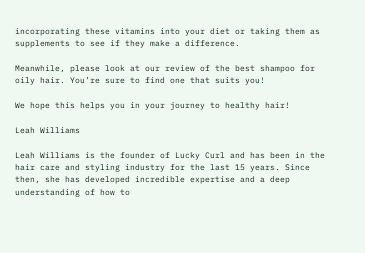incorporating these vitamins into your diet or taking them as supplements to see if they make a difference.

Meanwhile, please look at our review of the best shampoo for oily hair. You’re sure to find one that suits you!

We hope this helps you in your journey to healthy hair!

Leah Williams

Leah Williams is the founder of Lucky Curl and has been in the hair care and styling industry for the last 15 years. Since then, she has developed incredible expertise and a deep understanding of how to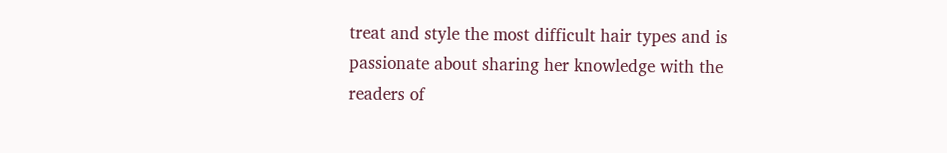treat and style the most difficult hair types and is passionate about sharing her knowledge with the readers of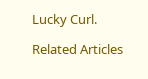Lucky Curl.

Related Articles